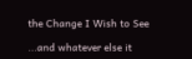the Change I Wish to See

...and whatever else it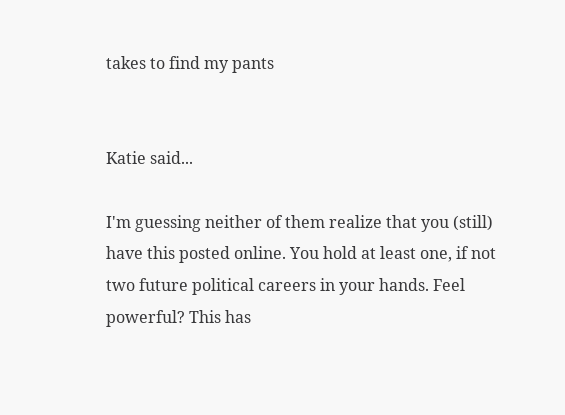takes to find my pants


Katie said...

I'm guessing neither of them realize that you (still) have this posted online. You hold at least one, if not two future political careers in your hands. Feel powerful? This has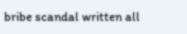bribe scandal written all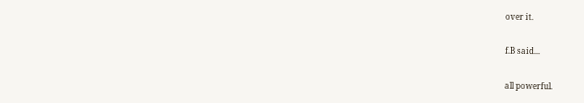over it.

f.B said...

all powerful.